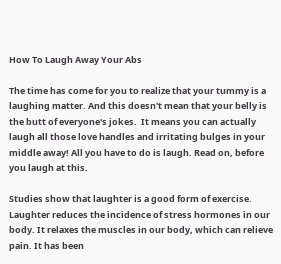How To Laugh Away Your Abs

The time has come for you to realize that your tummy is a laughing matter. And this doesn't mean that your belly is the butt of everyone's jokes.  It means you can actually laugh all those love handles and irritating bulges in your middle away! All you have to do is laugh. Read on, before you laugh at this.

Studies show that laughter is a good form of exercise. Laughter reduces the incidence of stress hormones in our body. It relaxes the muscles in our body, which can relieve pain. It has been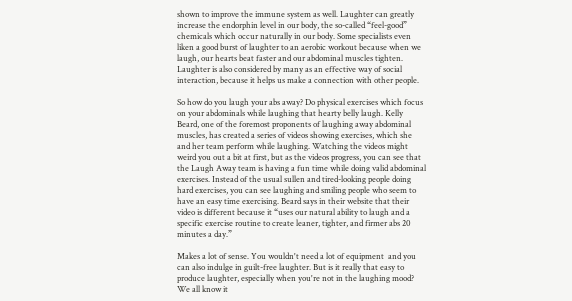shown to improve the immune system as well. Laughter can greatly increase the endorphin level in our body, the so-called “feel-good” chemicals which occur naturally in our body. Some specialists even liken a good burst of laughter to an aerobic workout because when we laugh, our hearts beat faster and our abdominal muscles tighten. Laughter is also considered by many as an effective way of social interaction, because it helps us make a connection with other people.

So how do you laugh your abs away? Do physical exercises which focus on your abdominals while laughing that hearty belly laugh. Kelly Beard, one of the foremost proponents of laughing away abdominal muscles, has created a series of videos showing exercises, which she and her team perform while laughing. Watching the videos might weird you out a bit at first, but as the videos progress, you can see that the Laugh Away team is having a fun time while doing valid abdominal exercises. Instead of the usual sullen and tired-looking people doing hard exercises, you can see laughing and smiling people who seem to have an easy time exercising. Beard says in their website that their video is different because it “uses our natural ability to laugh and a specific exercise routine to create leaner, tighter, and firmer abs 20 minutes a day.”

Makes a lot of sense. You wouldn't need a lot of equipment  and you can also indulge in guilt-free laughter. But is it really that easy to produce laughter, especially when you're not in the laughing mood? We all know it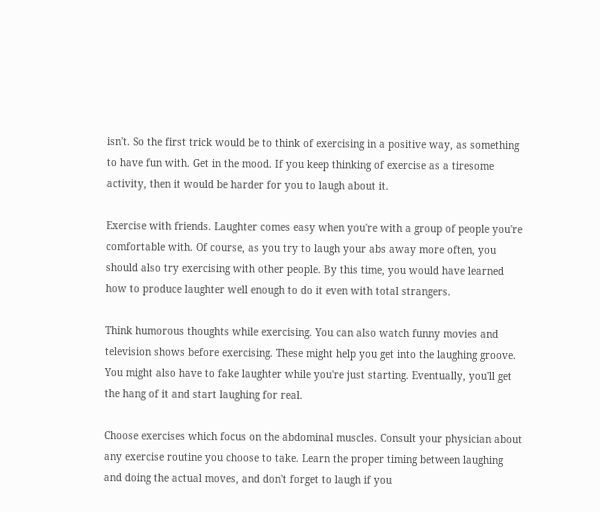isn't. So the first trick would be to think of exercising in a positive way, as something to have fun with. Get in the mood. If you keep thinking of exercise as a tiresome activity, then it would be harder for you to laugh about it.

Exercise with friends. Laughter comes easy when you're with a group of people you're comfortable with. Of course, as you try to laugh your abs away more often, you should also try exercising with other people. By this time, you would have learned how to produce laughter well enough to do it even with total strangers.

Think humorous thoughts while exercising. You can also watch funny movies and television shows before exercising. These might help you get into the laughing groove. You might also have to fake laughter while you're just starting. Eventually, you'll get the hang of it and start laughing for real.

Choose exercises which focus on the abdominal muscles. Consult your physician about any exercise routine you choose to take. Learn the proper timing between laughing and doing the actual moves, and don't forget to laugh if you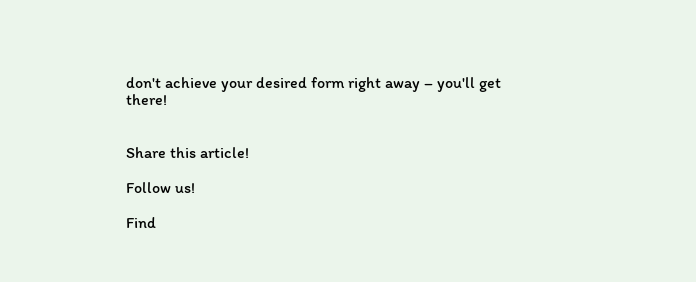don't achieve your desired form right away – you'll get there!


Share this article!

Follow us!

Find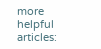more helpful articles: